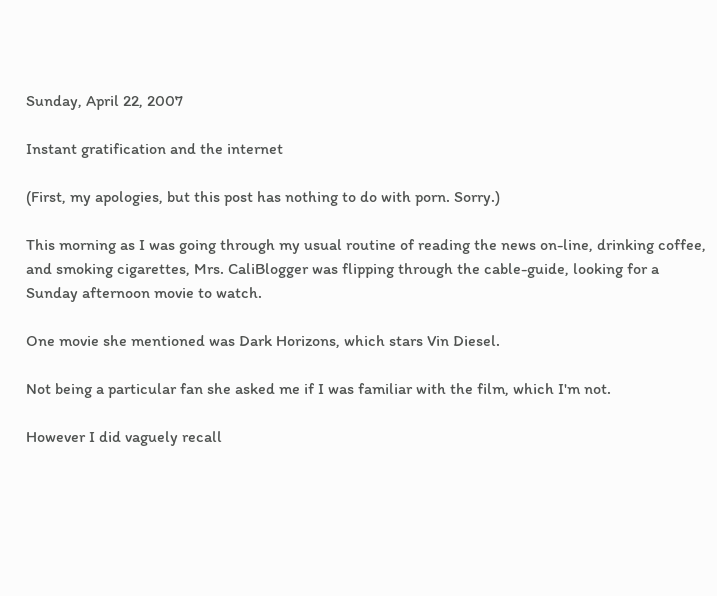Sunday, April 22, 2007

Instant gratification and the internet

(First, my apologies, but this post has nothing to do with porn. Sorry.)

This morning as I was going through my usual routine of reading the news on-line, drinking coffee, and smoking cigarettes, Mrs. CaliBlogger was flipping through the cable-guide, looking for a Sunday afternoon movie to watch.

One movie she mentioned was Dark Horizons, which stars Vin Diesel.

Not being a particular fan she asked me if I was familiar with the film, which I'm not.

However I did vaguely recall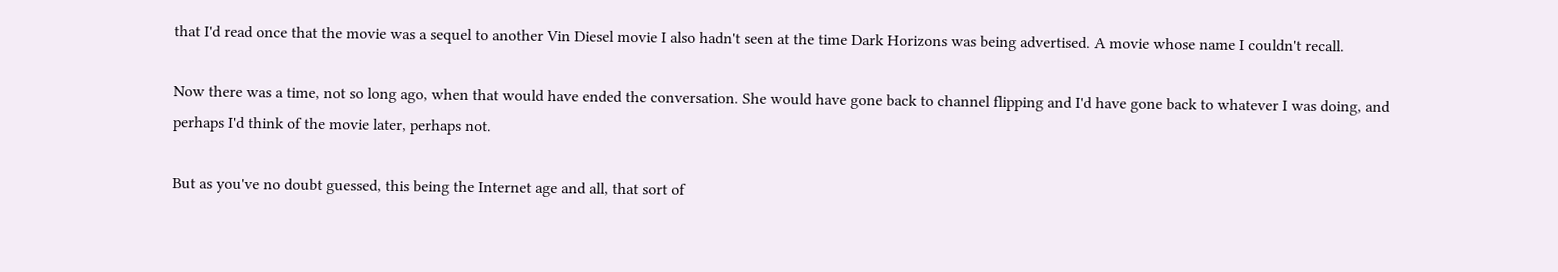that I'd read once that the movie was a sequel to another Vin Diesel movie I also hadn't seen at the time Dark Horizons was being advertised. A movie whose name I couldn't recall.

Now there was a time, not so long ago, when that would have ended the conversation. She would have gone back to channel flipping and I'd have gone back to whatever I was doing, and perhaps I'd think of the movie later, perhaps not.

But as you've no doubt guessed, this being the Internet age and all, that sort of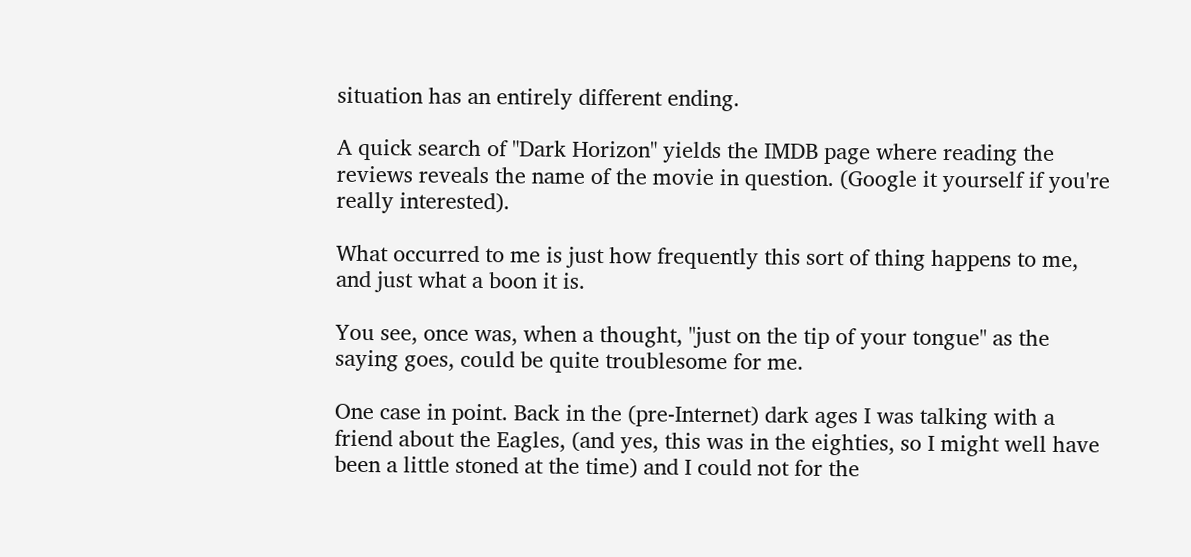situation has an entirely different ending.

A quick search of "Dark Horizon" yields the IMDB page where reading the reviews reveals the name of the movie in question. (Google it yourself if you're really interested).

What occurred to me is just how frequently this sort of thing happens to me, and just what a boon it is.

You see, once was, when a thought, "just on the tip of your tongue" as the saying goes, could be quite troublesome for me.

One case in point. Back in the (pre-Internet) dark ages I was talking with a friend about the Eagles, (and yes, this was in the eighties, so I might well have been a little stoned at the time) and I could not for the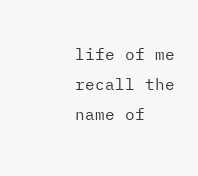life of me recall the name of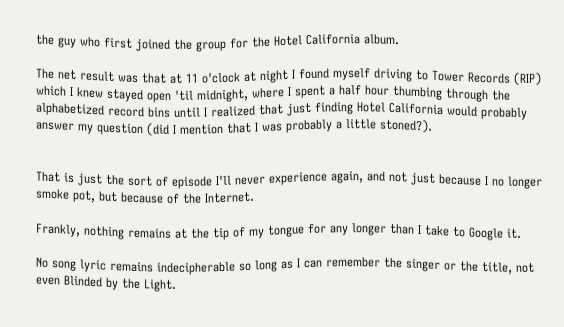the guy who first joined the group for the Hotel California album.

The net result was that at 11 o'clock at night I found myself driving to Tower Records (RIP) which I knew stayed open 'til midnight, where I spent a half hour thumbing through the alphabetized record bins until I realized that just finding Hotel California would probably answer my question (did I mention that I was probably a little stoned?).


That is just the sort of episode I'll never experience again, and not just because I no longer smoke pot, but because of the Internet.

Frankly, nothing remains at the tip of my tongue for any longer than I take to Google it.

No song lyric remains indecipherable so long as I can remember the singer or the title, not even Blinded by the Light.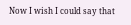Now I wish I could say that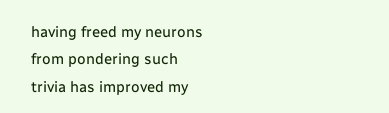having freed my neurons from pondering such trivia has improved my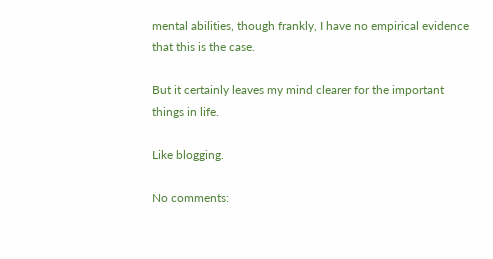mental abilities, though frankly, I have no empirical evidence that this is the case.

But it certainly leaves my mind clearer for the important things in life.

Like blogging.

No comments: